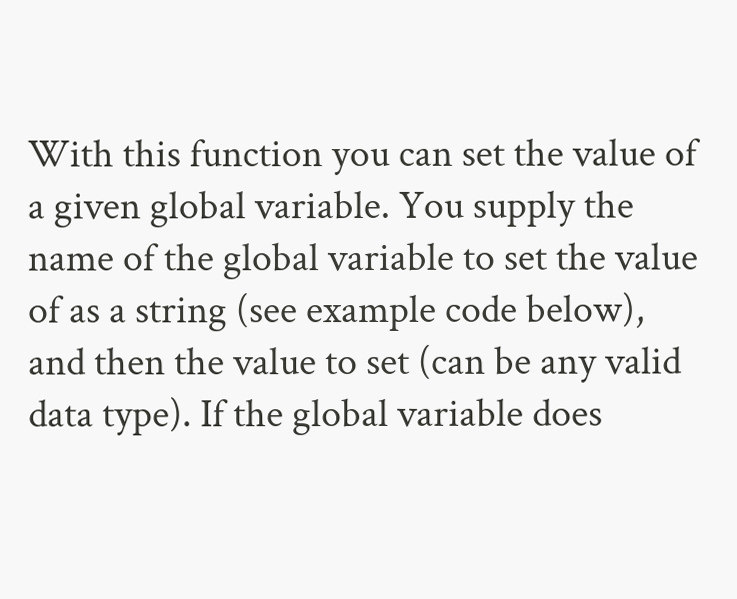With this function you can set the value of a given global variable. You supply the name of the global variable to set the value of as a string (see example code below), and then the value to set (can be any valid data type). If the global variable does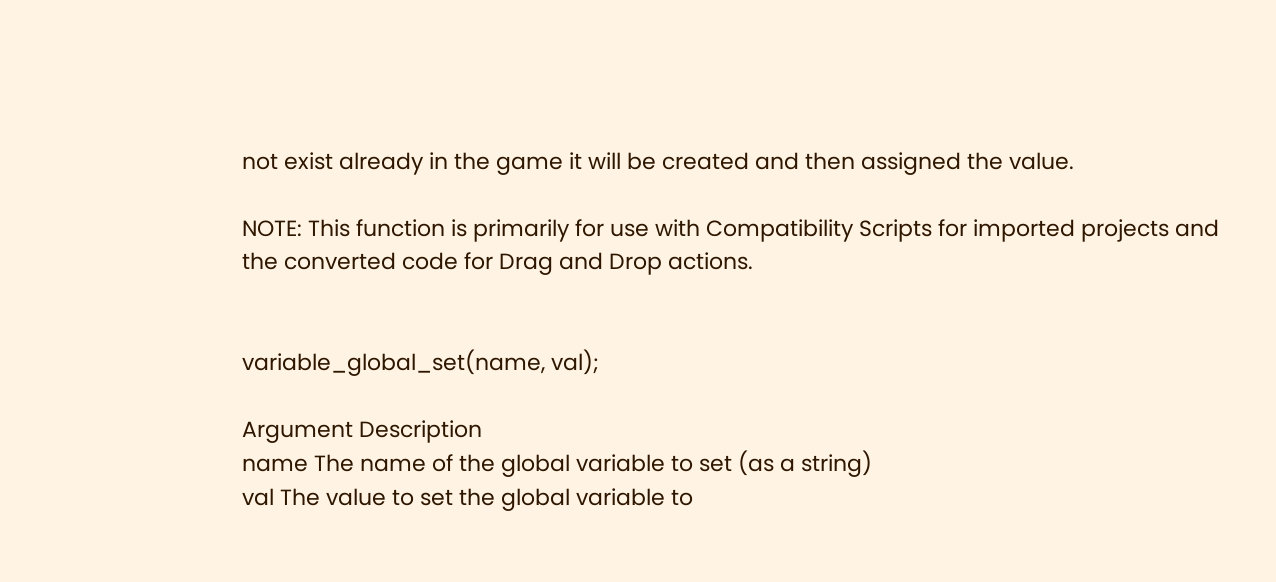not exist already in the game it will be created and then assigned the value.

NOTE: This function is primarily for use with Compatibility Scripts for imported projects and the converted code for Drag and Drop actions.


variable_global_set(name, val);

Argument Description
name The name of the global variable to set (as a string)
val The value to set the global variable to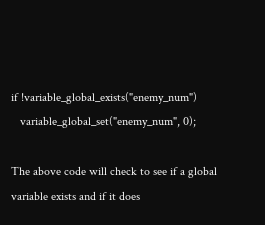if !variable_global_exists("enemy_num")
   variable_global_set("enemy_num", 0);

The above code will check to see if a global variable exists and if it does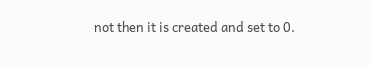not then it is created and set to 0.